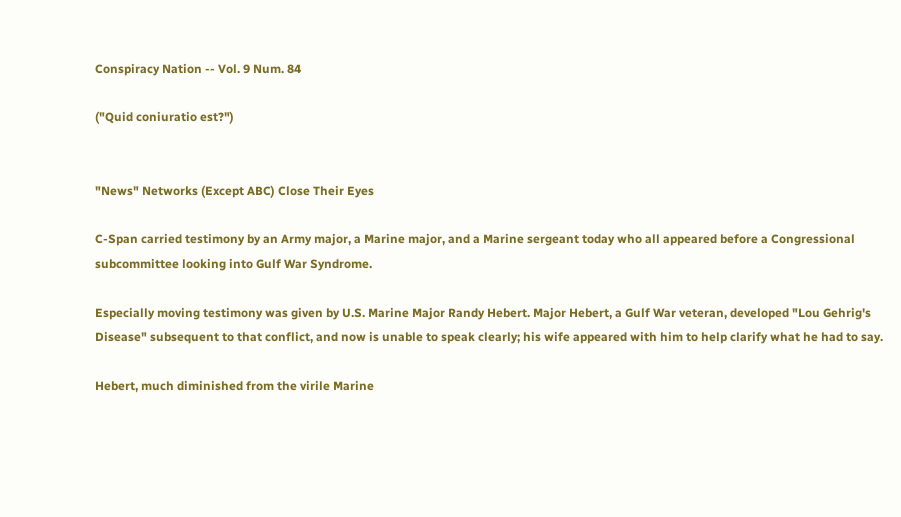Conspiracy Nation -- Vol. 9 Num. 84

("Quid coniuratio est?")


"News" Networks (Except ABC) Close Their Eyes

C-Span carried testimony by an Army major, a Marine major, and a Marine sergeant today who all appeared before a Congressional subcommittee looking into Gulf War Syndrome.

Especially moving testimony was given by U.S. Marine Major Randy Hebert. Major Hebert, a Gulf War veteran, developed "Lou Gehrig's Disease" subsequent to that conflict, and now is unable to speak clearly; his wife appeared with him to help clarify what he had to say.

Hebert, much diminished from the virile Marine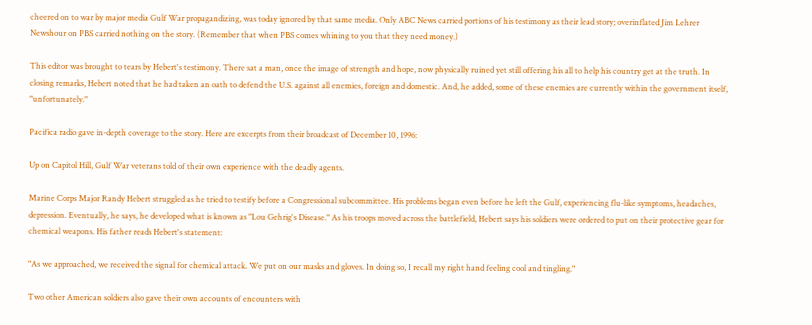cheered on to war by major media Gulf War propagandizing, was today ignored by that same media. Only ABC News carried portions of his testimony as their lead story; overinflated Jim Lehrer Newshour on PBS carried nothing on the story. (Remember that when PBS comes whining to you that they need money.)

This editor was brought to tears by Hebert's testimony. There sat a man, once the image of strength and hope, now physically ruined yet still offering his all to help his country get at the truth. In closing remarks, Hebert noted that he had taken an oath to defend the U.S. against all enemies, foreign and domestic. And, he added, some of these enemies are currently within the government itself, "unfortunately."

Pacifica radio gave in-depth coverage to the story. Here are excerpts from their broadcast of December 10, 1996:

Up on Capitol Hill, Gulf War veterans told of their own experience with the deadly agents.

Marine Corps Major Randy Hebert struggled as he tried to testify before a Congressional subcommittee. His problems began even before he left the Gulf, experiencing flu-like symptoms, headaches, depression. Eventually, he says, he developed what is known as "Lou Gehrig's Disease." As his troops moved across the battlefield, Hebert says his soldiers were ordered to put on their protective gear for chemical weapons. His father reads Hebert's statement:

"As we approached, we received the signal for chemical attack. We put on our masks and gloves. In doing so, I recall my right hand feeling cool and tingling."

Two other American soldiers also gave their own accounts of encounters with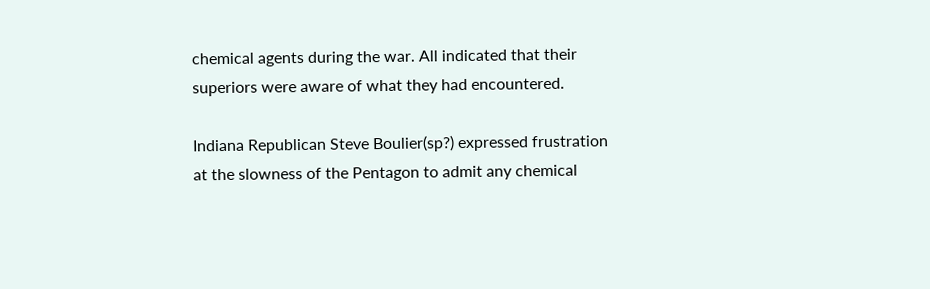chemical agents during the war. All indicated that their superiors were aware of what they had encountered.

Indiana Republican Steve Boulier(sp?) expressed frustration at the slowness of the Pentagon to admit any chemical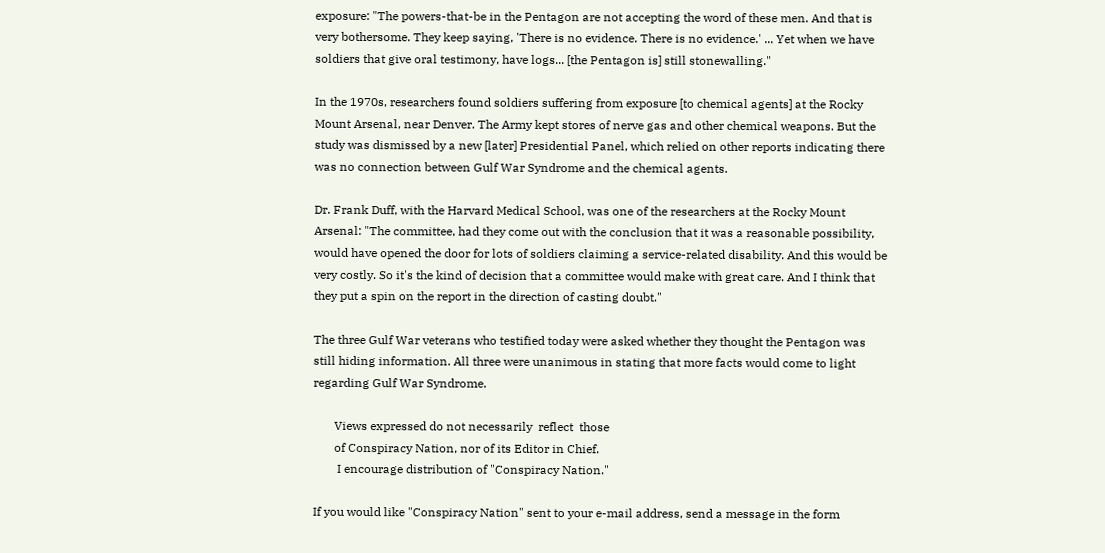exposure: "The powers-that-be in the Pentagon are not accepting the word of these men. And that is very bothersome. They keep saying, 'There is no evidence. There is no evidence.' ... Yet when we have soldiers that give oral testimony, have logs... [the Pentagon is] still stonewalling."

In the 1970s, researchers found soldiers suffering from exposure [to chemical agents] at the Rocky Mount Arsenal, near Denver. The Army kept stores of nerve gas and other chemical weapons. But the study was dismissed by a new [later] Presidential Panel, which relied on other reports indicating there was no connection between Gulf War Syndrome and the chemical agents.

Dr. Frank Duff, with the Harvard Medical School, was one of the researchers at the Rocky Mount Arsenal: "The committee, had they come out with the conclusion that it was a reasonable possibility, would have opened the door for lots of soldiers claiming a service-related disability. And this would be very costly. So it's the kind of decision that a committee would make with great care. And I think that they put a spin on the report in the direction of casting doubt."

The three Gulf War veterans who testified today were asked whether they thought the Pentagon was still hiding information. All three were unanimous in stating that more facts would come to light regarding Gulf War Syndrome.

       Views expressed do not necessarily  reflect  those
       of Conspiracy Nation, nor of its Editor in Chief.
        I encourage distribution of "Conspiracy Nation."

If you would like "Conspiracy Nation" sent to your e-mail address, send a message in the form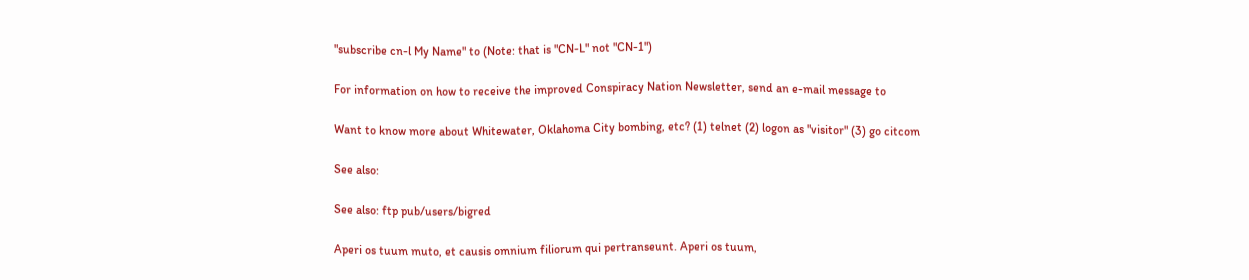"subscribe cn-l My Name" to (Note: that is "CN-L" not "CN-1")

For information on how to receive the improved Conspiracy Nation Newsletter, send an e-mail message to

Want to know more about Whitewater, Oklahoma City bombing, etc? (1) telnet (2) logon as "visitor" (3) go citcom

See also:

See also: ftp pub/users/bigred

Aperi os tuum muto, et causis omnium filiorum qui pertranseunt. Aperi os tuum,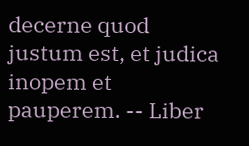decerne quod justum est, et judica inopem et pauperem. -- Liber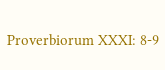Proverbiorum XXXI: 8-9